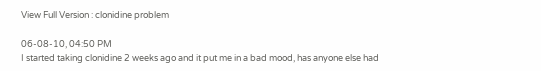View Full Version : clonidine problem

06-08-10, 04:50 PM
I started taking clonidine 2 weeks ago and it put me in a bad mood, has anyone else had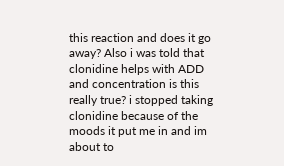this reaction and does it go away? Also i was told that clonidine helps with ADD and concentration is this really true? i stopped taking clonidine because of the moods it put me in and im about to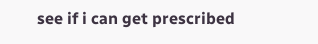see if i can get prescribed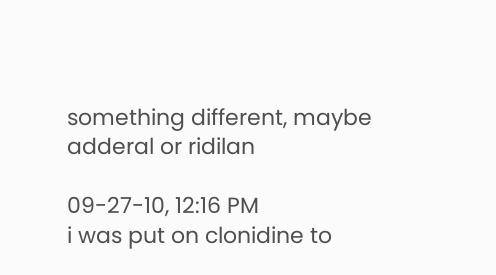something different, maybe adderal or ridilan

09-27-10, 12:16 PM
i was put on clonidine to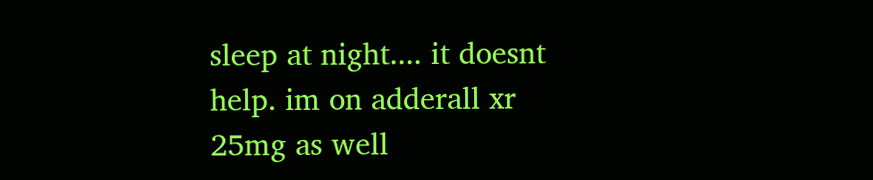sleep at night.... it doesnt help. im on adderall xr 25mg as well